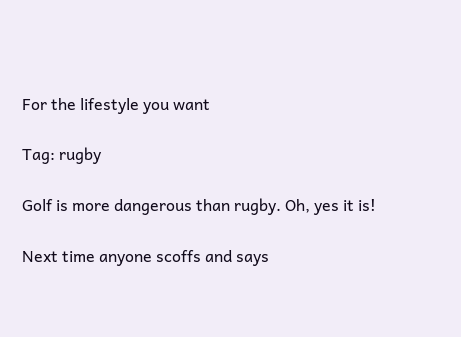For the lifestyle you want

Tag: rugby

Golf is more dangerous than rugby. Oh, yes it is!

Next time anyone scoffs and says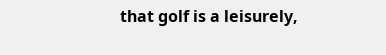that golf is a leisurely,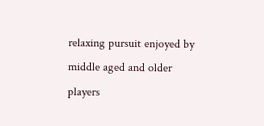relaxing pursuit enjoyed by middle aged and older players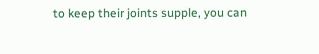to keep their joints supple, you can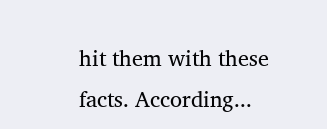hit them with these facts. According...